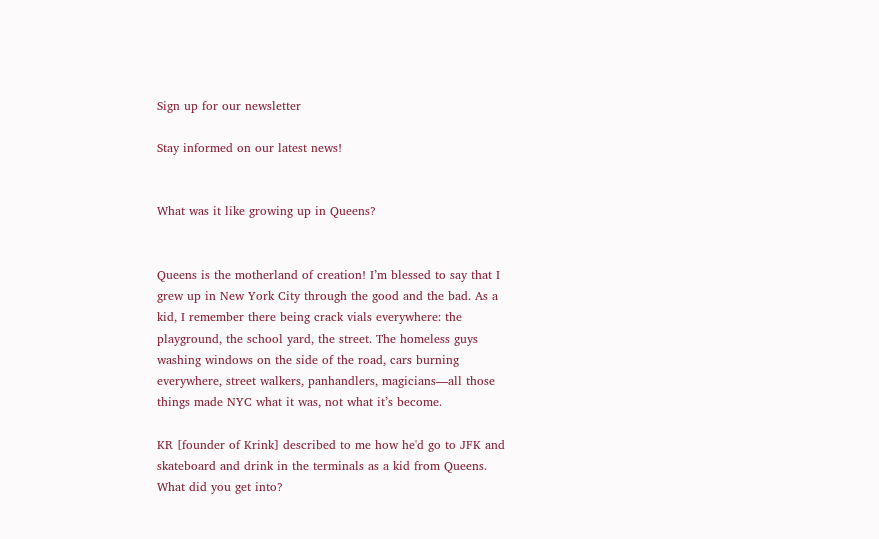Sign up for our newsletter

Stay informed on our latest news!


What was it like growing up in Queens?


Queens is the motherland of creation! I’m blessed to say that I grew up in New York City through the good and the bad. As a kid, I remember there being crack vials everywhere: the playground, the school yard, the street. The homeless guys washing windows on the side of the road, cars burning everywhere, street walkers, panhandlers, magicians—all those things made NYC what it was, not what it’s become.

KR [founder of Krink] described to me how he'd go to JFK and skateboard and drink in the terminals as a kid from Queens. What did you get into?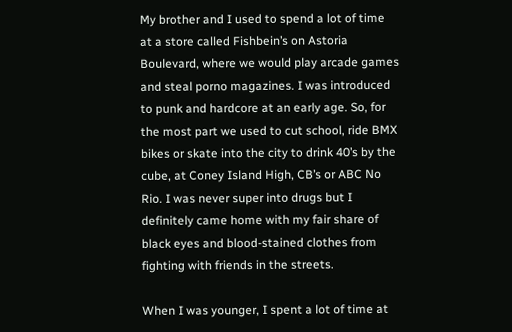My brother and I used to spend a lot of time at a store called Fishbein’s on Astoria Boulevard, where we would play arcade games and steal porno magazines. I was introduced to punk and hardcore at an early age. So, for the most part we used to cut school, ride BMX bikes or skate into the city to drink 40’s by the cube, at Coney Island High, CB’s or ABC No Rio. I was never super into drugs but I definitely came home with my fair share of black eyes and blood-stained clothes from fighting with friends in the streets.

When I was younger, I spent a lot of time at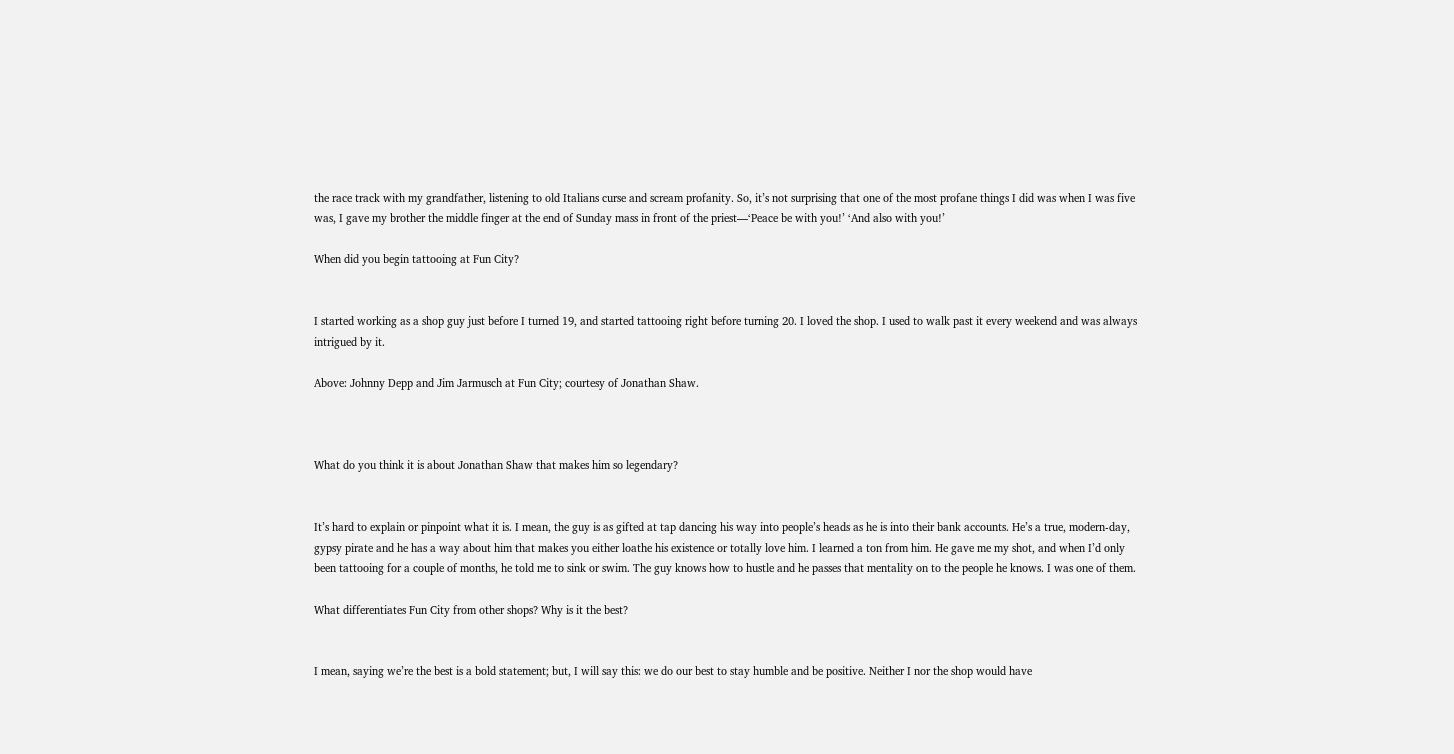the race track with my grandfather, listening to old Italians curse and scream profanity. So, it’s not surprising that one of the most profane things I did was when I was five was, I gave my brother the middle finger at the end of Sunday mass in front of the priest—‘Peace be with you!’ ‘And also with you!’

When did you begin tattooing at Fun City?


I started working as a shop guy just before I turned 19, and started tattooing right before turning 20. I loved the shop. I used to walk past it every weekend and was always intrigued by it.

Above: Johnny Depp and Jim Jarmusch at Fun City; courtesy of Jonathan Shaw.



What do you think it is about Jonathan Shaw that makes him so legendary?


It’s hard to explain or pinpoint what it is. I mean, the guy is as gifted at tap dancing his way into people’s heads as he is into their bank accounts. He’s a true, modern-day, gypsy pirate and he has a way about him that makes you either loathe his existence or totally love him. I learned a ton from him. He gave me my shot, and when I’d only been tattooing for a couple of months, he told me to sink or swim. The guy knows how to hustle and he passes that mentality on to the people he knows. I was one of them.

What differentiates Fun City from other shops? Why is it the best?


I mean, saying we’re the best is a bold statement; but, I will say this: we do our best to stay humble and be positive. Neither I nor the shop would have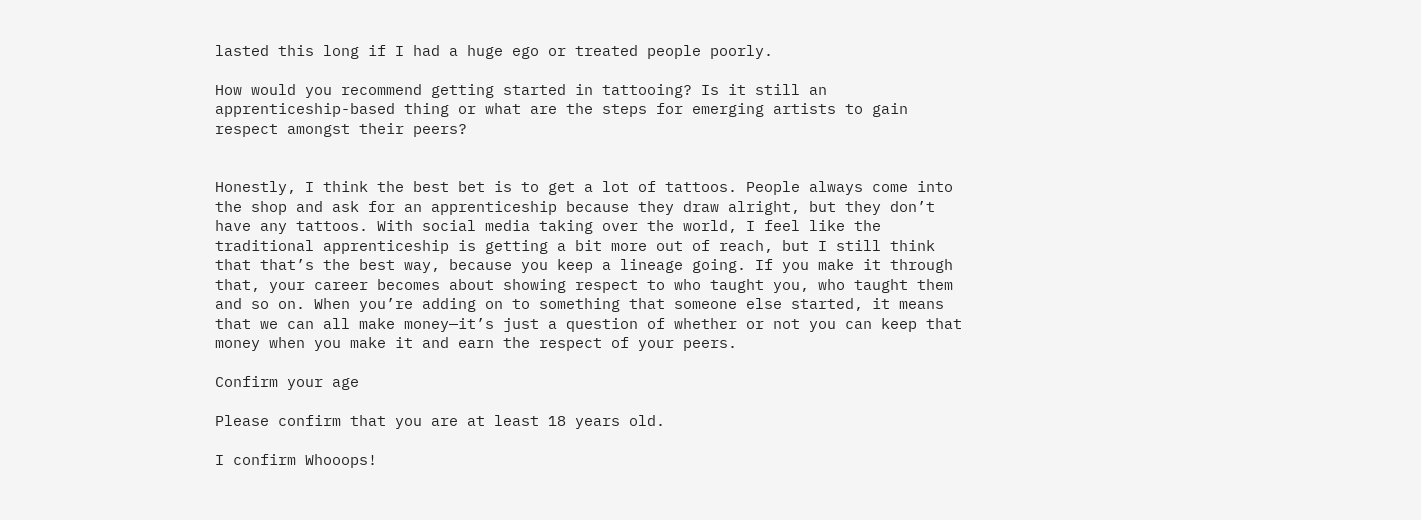lasted this long if I had a huge ego or treated people poorly.

How would you recommend getting started in tattooing? Is it still an apprenticeship-based thing or what are the steps for emerging artists to gain respect amongst their peers?


Honestly, I think the best bet is to get a lot of tattoos. People always come into the shop and ask for an apprenticeship because they draw alright, but they don’t have any tattoos. With social media taking over the world, I feel like the traditional apprenticeship is getting a bit more out of reach, but I still think that that’s the best way, because you keep a lineage going. If you make it through that, your career becomes about showing respect to who taught you, who taught them and so on. When you’re adding on to something that someone else started, it means that we can all make money—it’s just a question of whether or not you can keep that money when you make it and earn the respect of your peers.

Confirm your age

Please confirm that you are at least 18 years old.

I confirm Whooops!